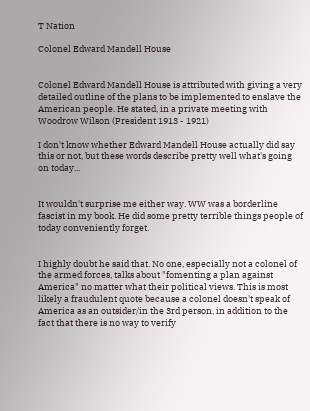T Nation

Colonel Edward Mandell House


Colonel Edward Mandell House is attributed with giving a very detailed outline of the plans to be implemented to enslave the American people. He stated, in a private meeting with Woodrow Wilson (President 1913 - 1921)

I don't know whether Edward Mandell House actually did say this or not, but these words describe pretty well what's going on today...


It wouldn't surprise me either way. WW was a borderline fascist in my book. He did some pretty terrible things people of today conveniently forget.


I highly doubt he said that. No one, especially not a colonel of the armed forces, talks about "fomenting a plan against America" no matter what their political views. This is most likely a fraudulent quote because a colonel doesn't speak of America as an outsider/in the 3rd person, in addition to the fact that there is no way to verify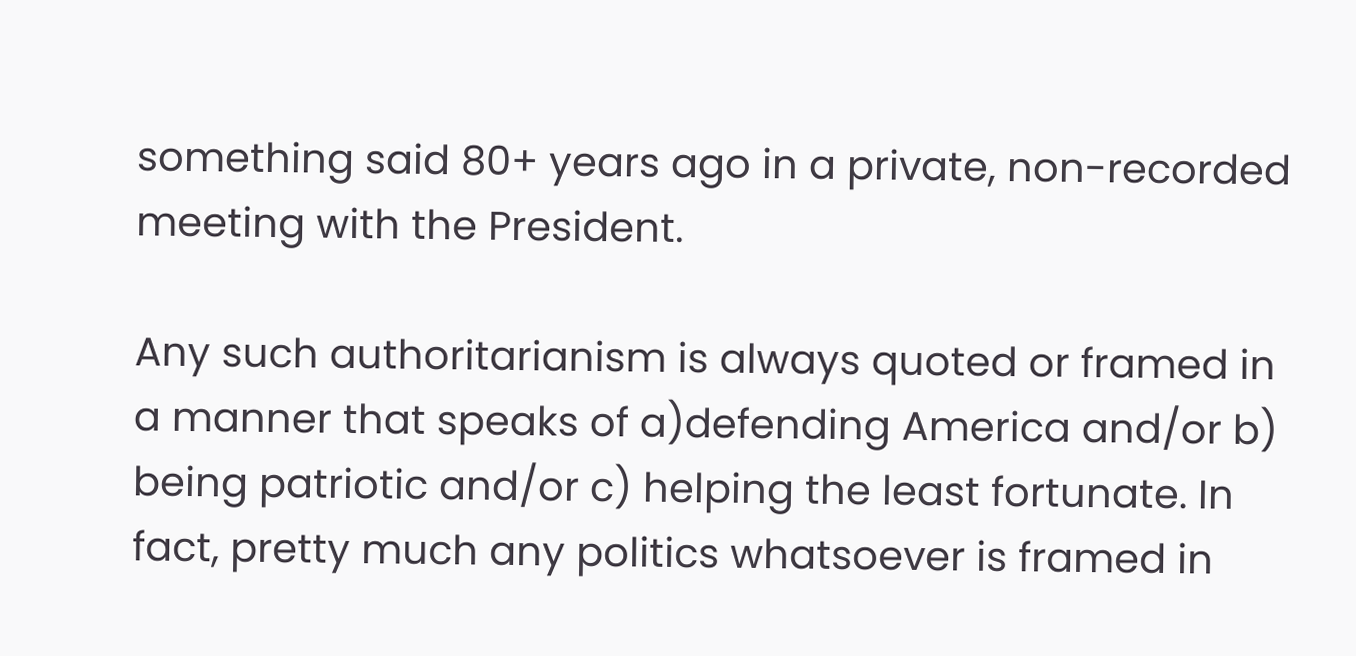something said 80+ years ago in a private, non-recorded meeting with the President.

Any such authoritarianism is always quoted or framed in a manner that speaks of a)defending America and/or b) being patriotic and/or c) helping the least fortunate. In fact, pretty much any politics whatsoever is framed in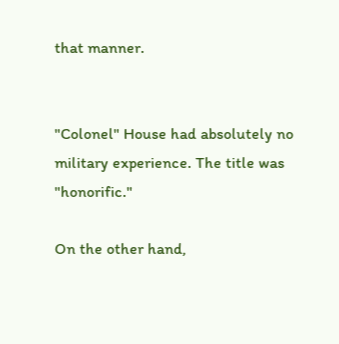that manner.


"Colonel" House had absolutely no military experience. The title was "honorific."

On the other hand,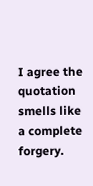I agree the quotation smells like a complete forgery.